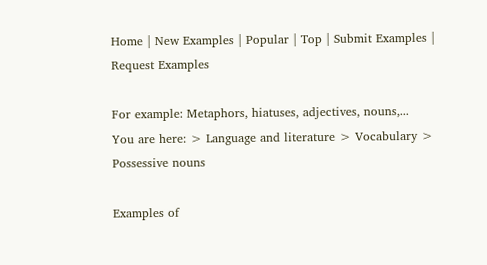Home | New Examples | Popular | Top | Submit Examples | Request Examples

For example: Metaphors, hiatuses, adjectives, nouns,...
You are here: > Language and literature > Vocabulary > Possessive nouns

Examples of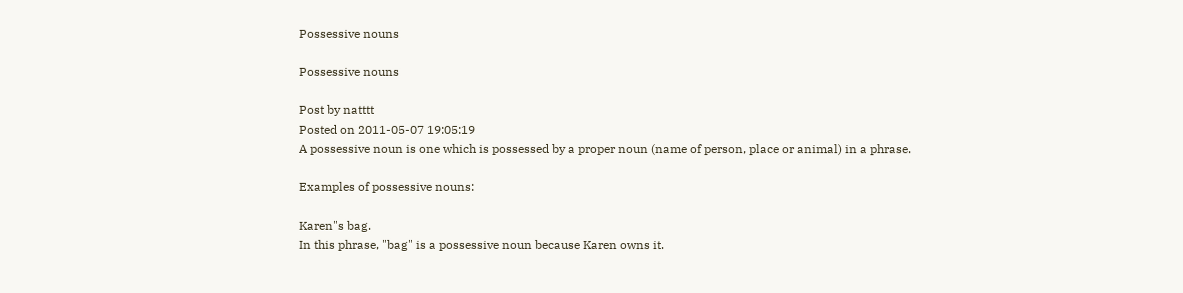Possessive nouns

Possessive nouns

Post by natttt
Posted on 2011-05-07 19:05:19
A possessive noun is one which is possessed by a proper noun (name of person, place or animal) in a phrase.

Examples of possessive nouns:

Karen"s bag.
In this phrase, "bag" is a possessive noun because Karen owns it.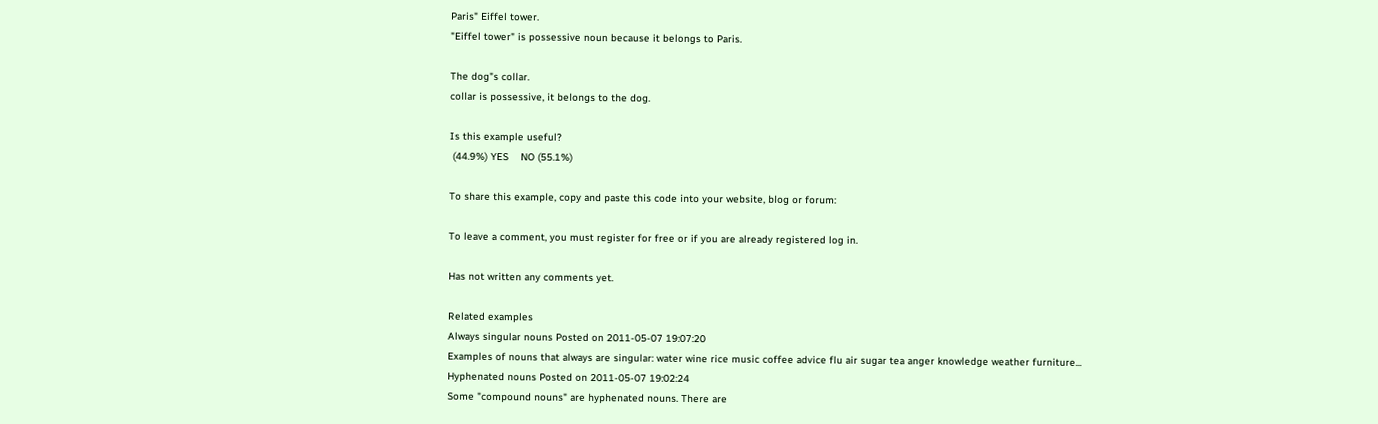Paris" Eiffel tower.
"Eiffel tower" is possessive noun because it belongs to Paris.

The dog"s collar.
collar is possessive, it belongs to the dog.

Is this example useful?
 (44.9%) YES    NO (55.1%)

To share this example, copy and paste this code into your website, blog or forum:

To leave a comment, you must register for free or if you are already registered log in.

Has not written any comments yet.

Related examples
Always singular nouns Posted on 2011-05-07 19:07:20
Examples of nouns that always are singular: water wine rice music coffee advice flu air sugar tea anger knowledge weather furniture...
Hyphenated nouns Posted on 2011-05-07 19:02:24
Some "compound nouns" are hyphenated nouns. There are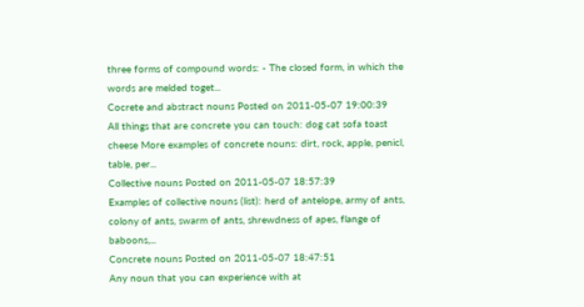three forms of compound words: - The closed form, in which the words are melded toget...
Cocrete and abstract nouns Posted on 2011-05-07 19:00:39
All things that are concrete you can touch: dog cat sofa toast cheese More examples of concrete nouns: dirt, rock, apple, penicl, table, per...
Collective nouns Posted on 2011-05-07 18:57:39
Examples of collective nouns (list): herd of antelope, army of ants, colony of ants, swarm of ants, shrewdness of apes, flange of baboons,...
Concrete nouns Posted on 2011-05-07 18:47:51
Any noun that you can experience with at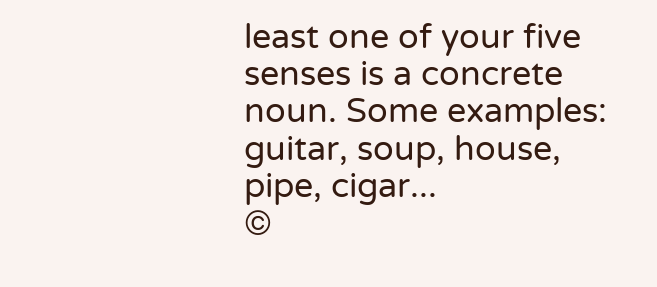least one of your five senses is a concrete noun. Some examples: guitar, soup, house, pipe, cigar...
©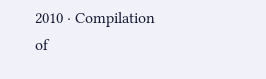2010 · Compilation of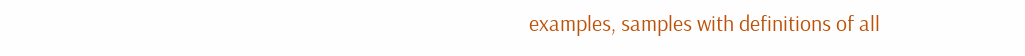examples, samples with definitions of all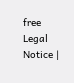free   Legal Notice |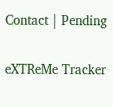Contact | Pending

eXTReMe Tracker